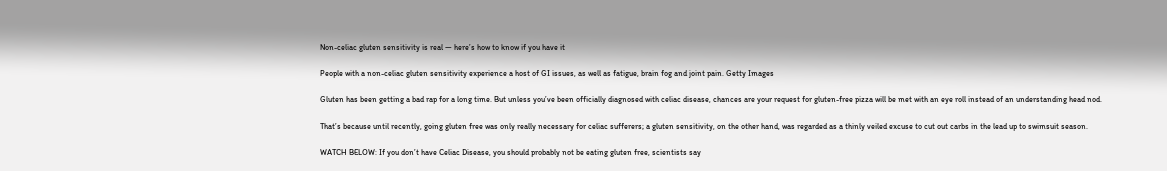Non-celiac gluten sensitivity is real — here’s how to know if you have it

People with a non-celiac gluten sensitivity experience a host of GI issues, as well as fatigue, brain fog and joint pain. Getty Images

Gluten has been getting a bad rap for a long time. But unless you’ve been officially diagnosed with celiac disease, chances are your request for gluten-free pizza will be met with an eye roll instead of an understanding head nod.

That’s because until recently, going gluten free was only really necessary for celiac sufferers; a gluten sensitivity, on the other hand, was regarded as a thinly veiled excuse to cut out carbs in the lead up to swimsuit season.

WATCH BELOW: If you don’t have Celiac Disease, you should probably not be eating gluten free, scientists say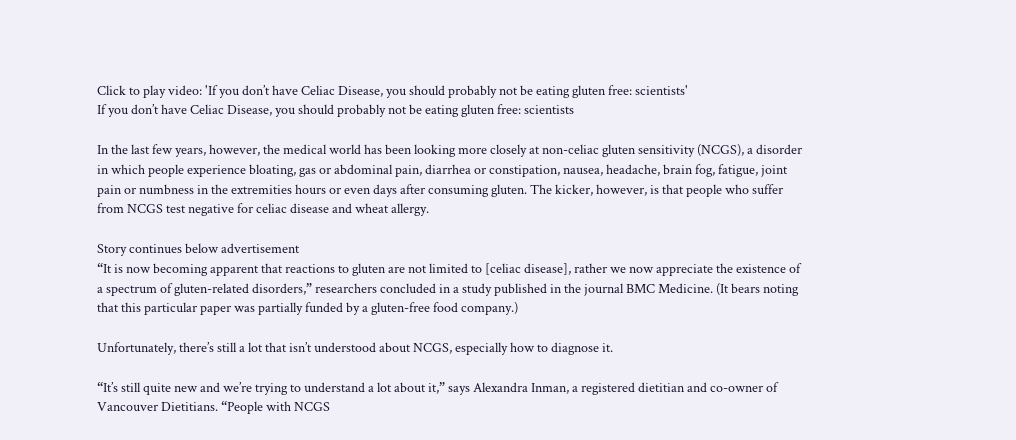Click to play video: 'If you don’t have Celiac Disease, you should probably not be eating gluten free: scientists'
If you don’t have Celiac Disease, you should probably not be eating gluten free: scientists

In the last few years, however, the medical world has been looking more closely at non-celiac gluten sensitivity (NCGS), a disorder in which people experience bloating, gas or abdominal pain, diarrhea or constipation, nausea, headache, brain fog, fatigue, joint pain or numbness in the extremities hours or even days after consuming gluten. The kicker, however, is that people who suffer from NCGS test negative for celiac disease and wheat allergy.

Story continues below advertisement
“It is now becoming apparent that reactions to gluten are not limited to [celiac disease], rather we now appreciate the existence of a spectrum of gluten-related disorders,” researchers concluded in a study published in the journal BMC Medicine. (It bears noting that this particular paper was partially funded by a gluten-free food company.)

Unfortunately, there’s still a lot that isn’t understood about NCGS, especially how to diagnose it.

“It’s still quite new and we’re trying to understand a lot about it,” says Alexandra Inman, a registered dietitian and co-owner of Vancouver Dietitians. “People with NCGS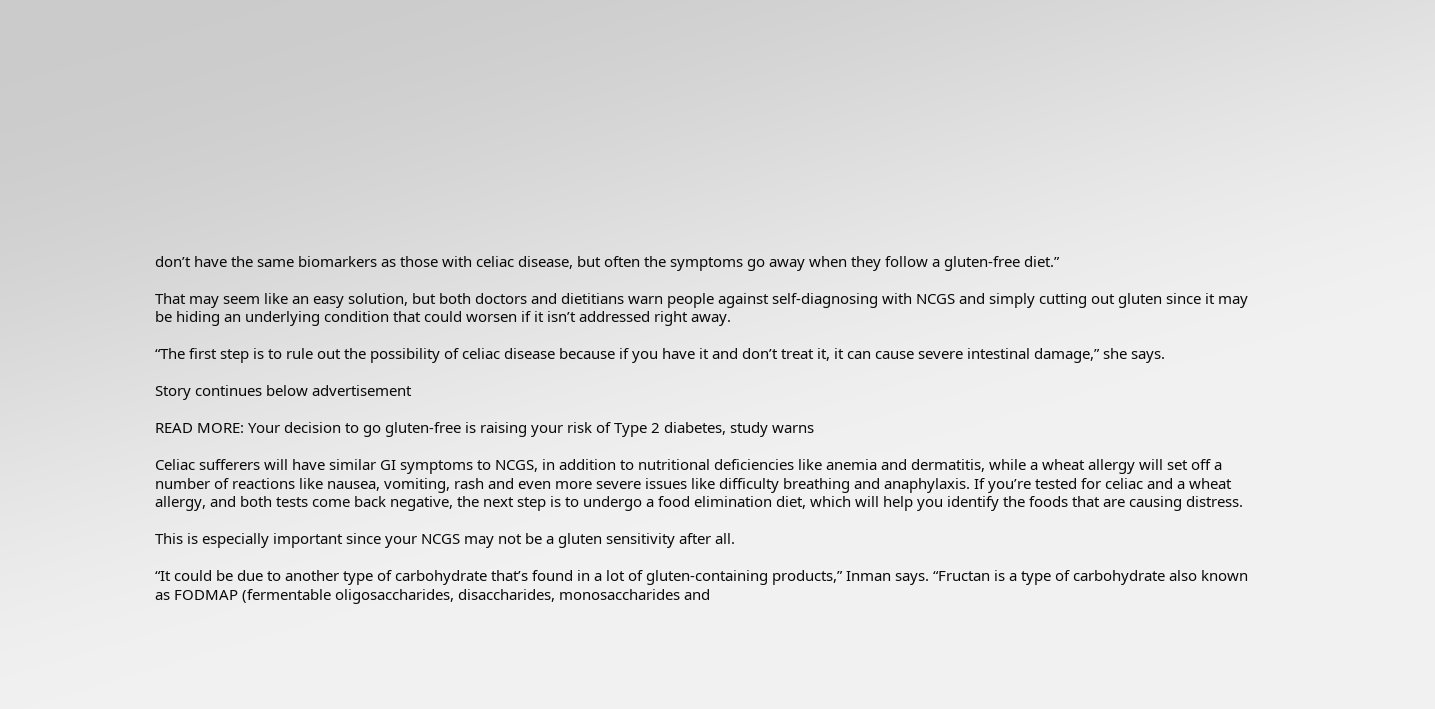don’t have the same biomarkers as those with celiac disease, but often the symptoms go away when they follow a gluten-free diet.”

That may seem like an easy solution, but both doctors and dietitians warn people against self-diagnosing with NCGS and simply cutting out gluten since it may be hiding an underlying condition that could worsen if it isn’t addressed right away.

“The first step is to rule out the possibility of celiac disease because if you have it and don’t treat it, it can cause severe intestinal damage,” she says.

Story continues below advertisement

READ MORE: Your decision to go gluten-free is raising your risk of Type 2 diabetes, study warns

Celiac sufferers will have similar GI symptoms to NCGS, in addition to nutritional deficiencies like anemia and dermatitis, while a wheat allergy will set off a number of reactions like nausea, vomiting, rash and even more severe issues like difficulty breathing and anaphylaxis. If you’re tested for celiac and a wheat allergy, and both tests come back negative, the next step is to undergo a food elimination diet, which will help you identify the foods that are causing distress.

This is especially important since your NCGS may not be a gluten sensitivity after all.

“It could be due to another type of carbohydrate that’s found in a lot of gluten-containing products,” Inman says. “Fructan is a type of carbohydrate also known as FODMAP (fermentable oligosaccharides, disaccharides, monosaccharides and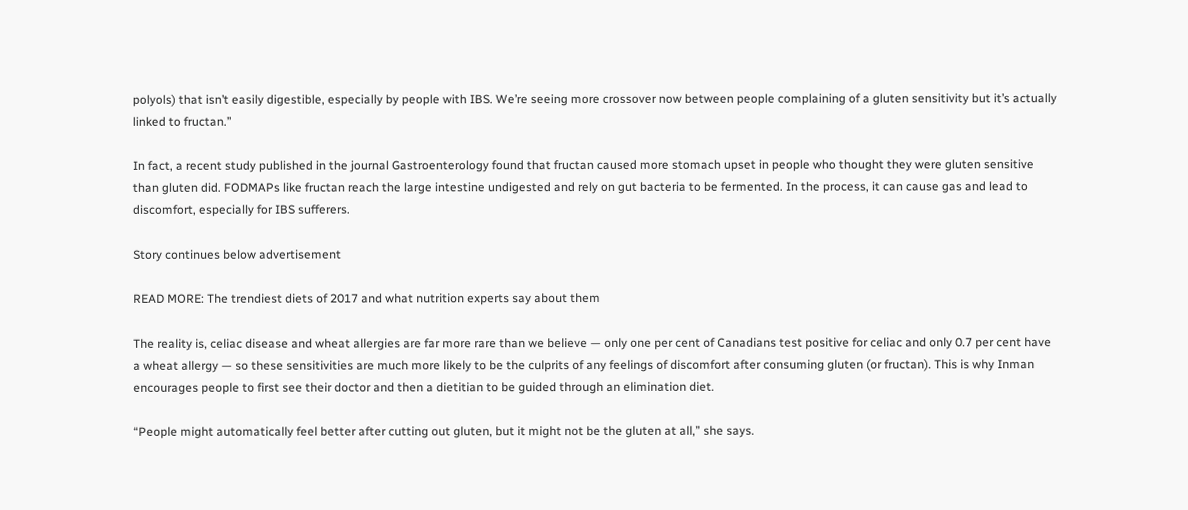polyols) that isn’t easily digestible, especially by people with IBS. We’re seeing more crossover now between people complaining of a gluten sensitivity but it’s actually linked to fructan.”

In fact, a recent study published in the journal Gastroenterology found that fructan caused more stomach upset in people who thought they were gluten sensitive than gluten did. FODMAPs like fructan reach the large intestine undigested and rely on gut bacteria to be fermented. In the process, it can cause gas and lead to discomfort, especially for IBS sufferers.

Story continues below advertisement

READ MORE: The trendiest diets of 2017 and what nutrition experts say about them

The reality is, celiac disease and wheat allergies are far more rare than we believe — only one per cent of Canadians test positive for celiac and only 0.7 per cent have a wheat allergy — so these sensitivities are much more likely to be the culprits of any feelings of discomfort after consuming gluten (or fructan). This is why Inman encourages people to first see their doctor and then a dietitian to be guided through an elimination diet.

“People might automatically feel better after cutting out gluten, but it might not be the gluten at all,” she says.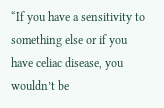“If you have a sensitivity to something else or if you have celiac disease, you wouldn’t be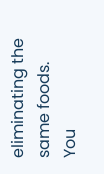eliminating the same foods. You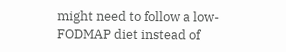might need to follow a low-FODMAP diet instead of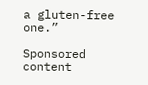a gluten-free one.”

Sponsored content